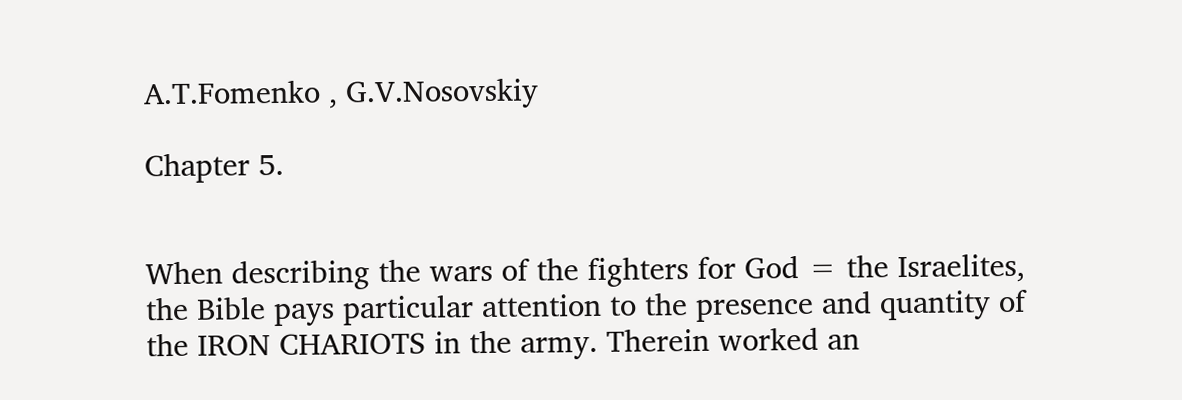A.T.Fomenko , G.V.Nosovskiy

Chapter 5.


When describing the wars of the fighters for God = the Israelites, the Bible pays particular attention to the presence and quantity of the IRON CHARIOTS in the army. Therein worked an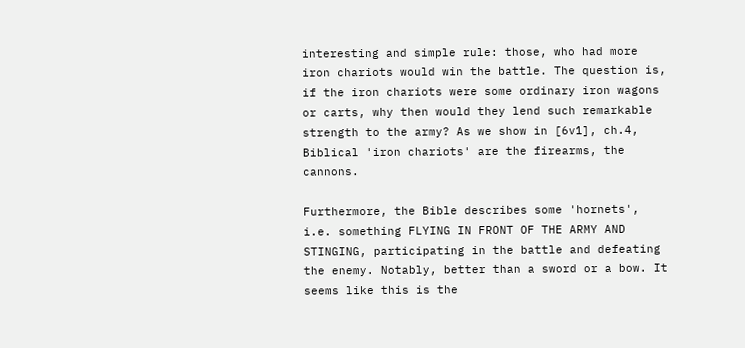interesting and simple rule: those, who had more iron chariots would win the battle. The question is, if the iron chariots were some ordinary iron wagons or carts, why then would they lend such remarkable strength to the army? As we show in [6v1], ch.4, Biblical 'iron chariots' are the firearms, the cannons.

Furthermore, the Bible describes some 'hornets', i.e. something FLYING IN FRONT OF THE ARMY AND STINGING, participating in the battle and defeating the enemy. Notably, better than a sword or a bow. It seems like this is the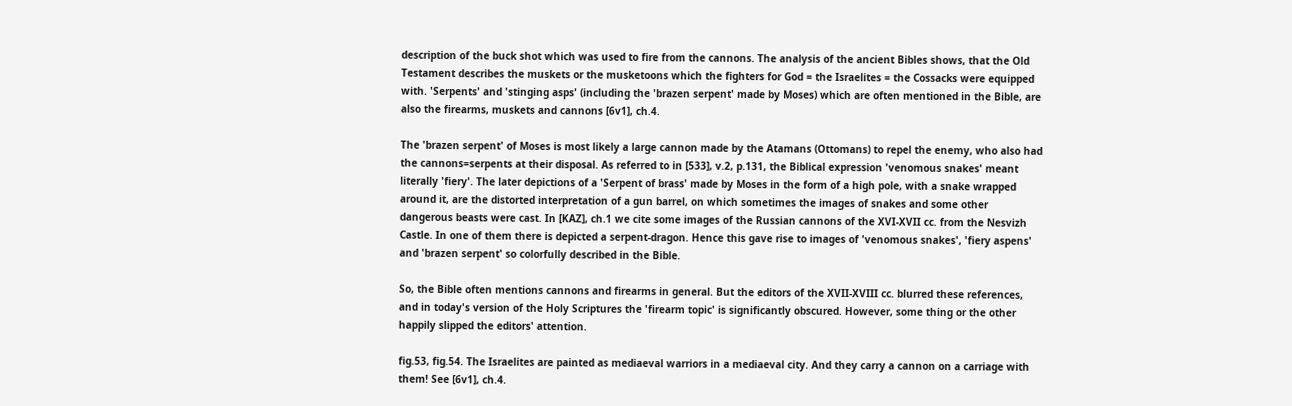description of the buck shot which was used to fire from the cannons. The analysis of the ancient Bibles shows, that the Old Testament describes the muskets or the musketoons which the fighters for God = the Israelites = the Cossacks were equipped with. 'Serpents' and 'stinging asps' (including the 'brazen serpent' made by Moses) which are often mentioned in the Bible, are also the firearms, muskets and cannons [6v1], ch.4.

The 'brazen serpent' of Moses is most likely a large cannon made by the Atamans (Ottomans) to repel the enemy, who also had the cannons=serpents at their disposal. As referred to in [533], v.2, p.131, the Biblical expression 'venomous snakes' meant literally 'fiery'. The later depictions of a 'Serpent of brass' made by Moses in the form of a high pole, with a snake wrapped around it, are the distorted interpretation of a gun barrel, on which sometimes the images of snakes and some other dangerous beasts were cast. In [KAZ], ch.1 we cite some images of the Russian cannons of the XVI-XVII cc. from the Nesvizh Castle. In one of them there is depicted a serpent-dragon. Hence this gave rise to images of 'venomous snakes', 'fiery aspens' and 'brazen serpent' so colorfully described in the Bible.

So, the Bible often mentions cannons and firearms in general. But the editors of the XVII-XVIII cc. blurred these references, and in today's version of the Holy Scriptures the 'firearm topic' is significantly obscured. However, some thing or the other happily slipped the editors' attention.

fig.53, fig.54. The Israelites are painted as mediaeval warriors in a mediaeval city. And they carry a cannon on a carriage with them! See [6v1], ch.4.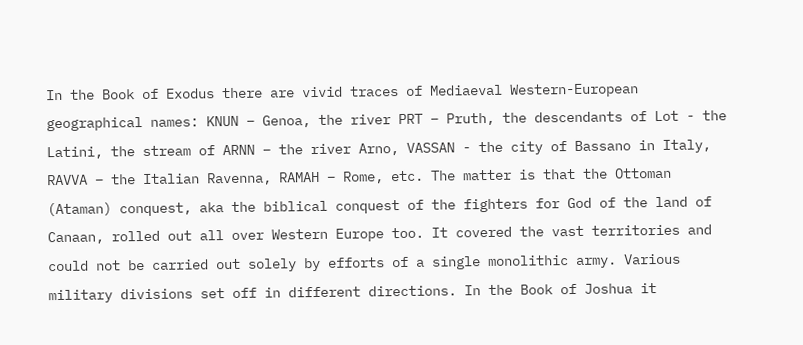In the Book of Exodus there are vivid traces of Mediaeval Western-European geographical names: KNUN – Genoa, the river PRT – Pruth, the descendants of Lot - the Latini, the stream of ARNN – the river Arno, VASSAN - the city of Bassano in Italy, RAVVA – the Italian Ravenna, RAMAH – Rome, etc. The matter is that the Ottoman (Ataman) conquest, aka the biblical conquest of the fighters for God of the land of Canaan, rolled out all over Western Europe too. It covered the vast territories and could not be carried out solely by efforts of a single monolithic army. Various military divisions set off in different directions. In the Book of Joshua it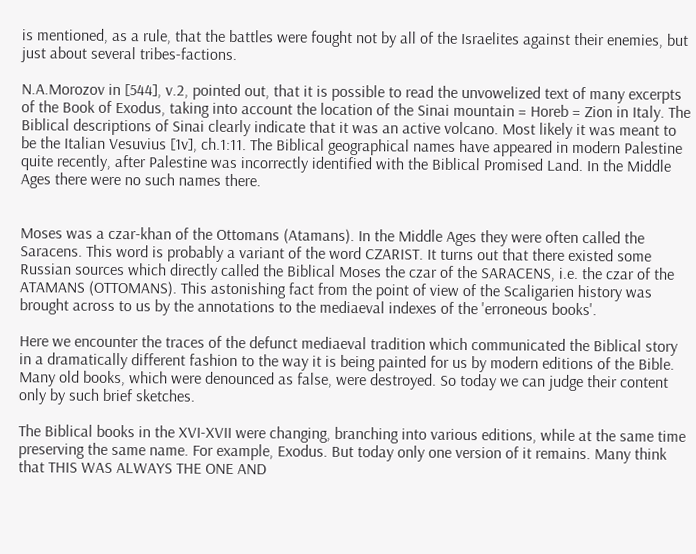is mentioned, as a rule, that the battles were fought not by all of the Israelites against their enemies, but just about several tribes-factions.

N.A.Morozov in [544], v.2, pointed out, that it is possible to read the unvowelized text of many excerpts of the Book of Exodus, taking into account the location of the Sinai mountain = Horeb = Zion in Italy. The Biblical descriptions of Sinai clearly indicate that it was an active volcano. Most likely it was meant to be the Italian Vesuvius [1v], ch.1:11. The Biblical geographical names have appeared in modern Palestine quite recently, after Palestine was incorrectly identified with the Biblical Promised Land. In the Middle Ages there were no such names there.


Moses was a czar-khan of the Ottomans (Atamans). In the Middle Ages they were often called the Saracens. This word is probably a variant of the word CZARIST. It turns out that there existed some Russian sources which directly called the Biblical Moses the czar of the SARACENS, i.e. the czar of the ATAMANS (OTTOMANS). This astonishing fact from the point of view of the Scaligarien history was brought across to us by the annotations to the mediaeval indexes of the 'erroneous books'.

Here we encounter the traces of the defunct mediaeval tradition which communicated the Biblical story in a dramatically different fashion to the way it is being painted for us by modern editions of the Bible. Many old books, which were denounced as false, were destroyed. So today we can judge their content only by such brief sketches.

The Biblical books in the XVI-XVII were changing, branching into various editions, while at the same time preserving the same name. For example, Exodus. But today only one version of it remains. Many think that THIS WAS ALWAYS THE ONE AND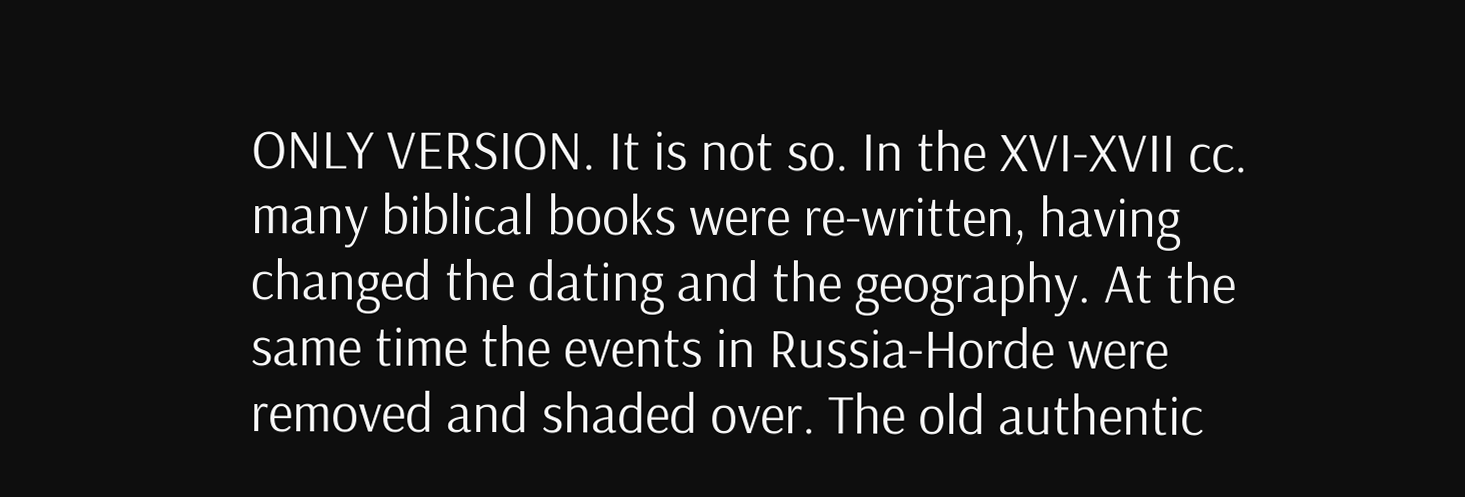ONLY VERSION. It is not so. In the XVI-XVII cc. many biblical books were re-written, having changed the dating and the geography. At the same time the events in Russia-Horde were removed and shaded over. The old authentic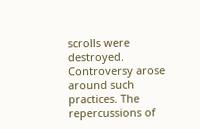scrolls were destroyed. Controversy arose around such practices. The repercussions of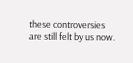these controversies are still felt by us now.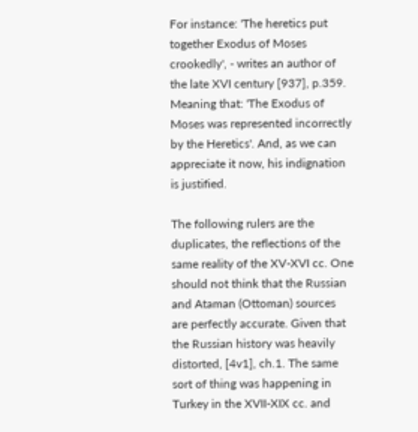For instance: 'The heretics put together Exodus of Moses crookedly', - writes an author of the late XVI century [937], p.359. Meaning that: 'The Exodus of Moses was represented incorrectly by the Heretics'. And, as we can appreciate it now, his indignation is justified.

The following rulers are the duplicates, the reflections of the same reality of the XV-XVI cc. One should not think that the Russian and Ataman (Ottoman) sources are perfectly accurate. Given that the Russian history was heavily distorted, [4v1], ch.1. The same sort of thing was happening in Turkey in the XVII-XIX cc. and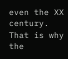even the XX century. That is why the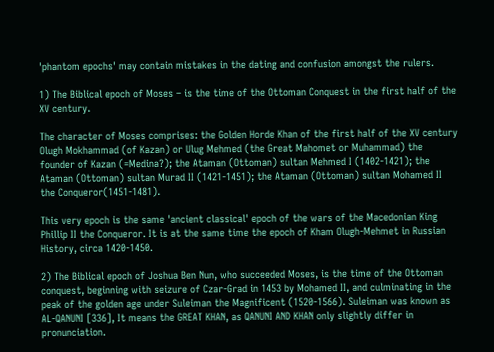'phantom epochs' may contain mistakes in the dating and confusion amongst the rulers.

1) The Biblical epoch of Moses – is the time of the Ottoman Conquest in the first half of the XV century.

The character of Moses comprises: the Golden Horde Khan of the first half of the XV century Olugh Mokhammad (of Kazan) or Ulug Mehmed (the Great Mahomet or Muhammad) the founder of Kazan (=Medina?); the Ataman (Ottoman) sultan Mehmed I (1402-1421); the Ataman (Ottoman) sultan Murad II (1421-1451); the Ataman (Ottoman) sultan Mohamed II the Conqueror(1451-1481).

This very epoch is the same 'ancient classical' epoch of the wars of the Macedonian King Phillip II the Conqueror. It is at the same time the epoch of Kham Olugh-Mehmet in Russian History, circa 1420-1450.

2) The Biblical epoch of Joshua Ben Nun, who succeeded Moses, is the time of the Ottoman conquest, beginning with seizure of Czar-Grad in 1453 by Mohamed II, and culminating in the peak of the golden age under Suleiman the Magnificent (1520-1566). Suleiman was known as AL-QANUNI [336], It means the GREAT KHAN, as QANUNI AND KHAN only slightly differ in pronunciation.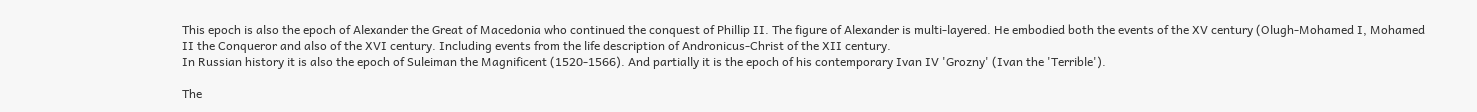This epoch is also the epoch of Alexander the Great of Macedonia who continued the conquest of Phillip II. The figure of Alexander is multi-layered. He embodied both the events of the XV century (Olugh-Mohamed I, Mohamed II the Conqueror and also of the XVI century. Including events from the life description of Andronicus-Christ of the XII century.
In Russian history it is also the epoch of Suleiman the Magnificent (1520-1566). And partially it is the epoch of his contemporary Ivan IV 'Grozny' (Ivan the 'Terrible').

The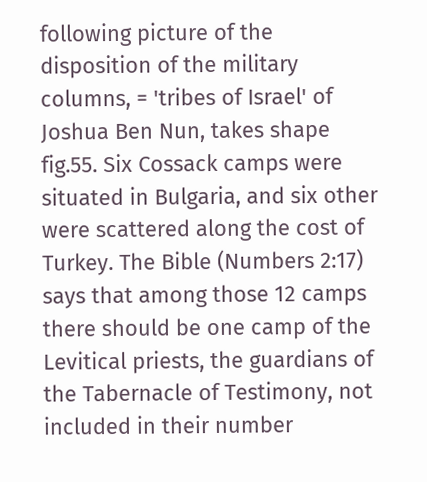following picture of the disposition of the military columns, = 'tribes of Israel' of Joshua Ben Nun, takes shape fig.55. Six Cossack camps were situated in Bulgaria, and six other were scattered along the cost of Turkey. The Bible (Numbers 2:17) says that among those 12 camps there should be one camp of the Levitical priests, the guardians of the Tabernacle of Testimony, not included in their number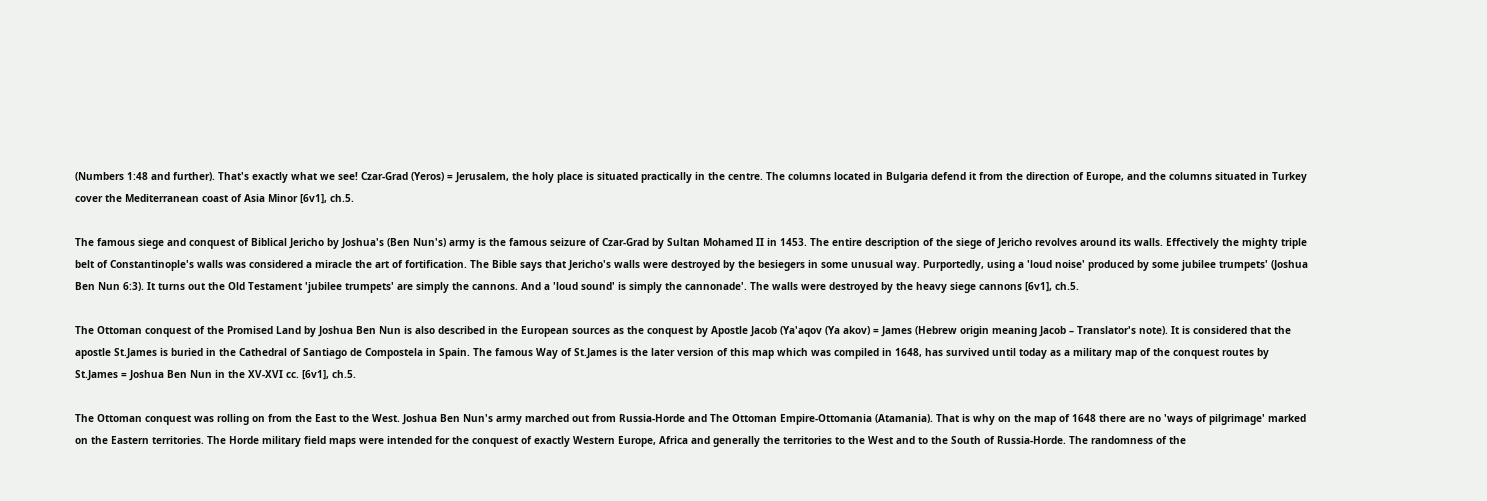(Numbers 1:48 and further). That's exactly what we see! Czar-Grad (Yeros) = Jerusalem, the holy place is situated practically in the centre. The columns located in Bulgaria defend it from the direction of Europe, and the columns situated in Turkey cover the Mediterranean coast of Asia Minor [6v1], ch.5.

The famous siege and conquest of Biblical Jericho by Joshua's (Ben Nun's) army is the famous seizure of Czar-Grad by Sultan Mohamed II in 1453. The entire description of the siege of Jericho revolves around its walls. Effectively the mighty triple belt of Constantinople's walls was considered a miracle the art of fortification. The Bible says that Jericho's walls were destroyed by the besiegers in some unusual way. Purportedly, using a 'loud noise' produced by some jubilee trumpets' (Joshua Ben Nun 6:3). It turns out the Old Testament 'jubilee trumpets' are simply the cannons. And a 'loud sound' is simply the cannonade'. The walls were destroyed by the heavy siege cannons [6v1], ch.5.

The Ottoman conquest of the Promised Land by Joshua Ben Nun is also described in the European sources as the conquest by Apostle Jacob (Ya'aqov (Ya akov) = James (Hebrew origin meaning Jacob – Translator's note). It is considered that the apostle St.James is buried in the Cathedral of Santiago de Compostela in Spain. The famous Way of St.James is the later version of this map which was compiled in 1648, has survived until today as a military map of the conquest routes by St.James = Joshua Ben Nun in the XV-XVI cc. [6v1], ch.5.

The Ottoman conquest was rolling on from the East to the West. Joshua Ben Nun's army marched out from Russia-Horde and The Ottoman Empire-Ottomania (Atamania). That is why on the map of 1648 there are no 'ways of pilgrimage' marked on the Eastern territories. The Horde military field maps were intended for the conquest of exactly Western Europe, Africa and generally the territories to the West and to the South of Russia-Horde. The randomness of the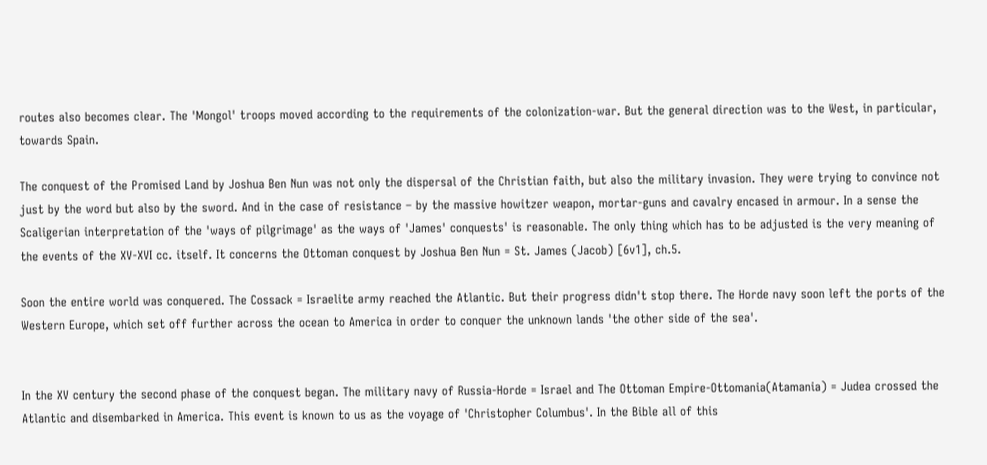routes also becomes clear. The 'Mongol' troops moved according to the requirements of the colonization-war. But the general direction was to the West, in particular, towards Spain.

The conquest of the Promised Land by Joshua Ben Nun was not only the dispersal of the Christian faith, but also the military invasion. They were trying to convince not just by the word but also by the sword. And in the case of resistance – by the massive howitzer weapon, mortar-guns and cavalry encased in armour. In a sense the Scaligerian interpretation of the 'ways of pilgrimage' as the ways of 'James' conquests' is reasonable. The only thing which has to be adjusted is the very meaning of the events of the XV-XVI cc. itself. It concerns the Ottoman conquest by Joshua Ben Nun = St. James (Jacob) [6v1], ch.5.

Soon the entire world was conquered. The Cossack = Israelite army reached the Atlantic. But their progress didn't stop there. The Horde navy soon left the ports of the Western Europe, which set off further across the ocean to America in order to conquer the unknown lands 'the other side of the sea'.


In the XV century the second phase of the conquest began. The military navy of Russia-Horde = Israel and The Ottoman Empire-Ottomania(Atamania) = Judea crossed the Atlantic and disembarked in America. This event is known to us as the voyage of 'Christopher Columbus'. In the Bible all of this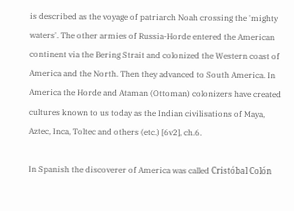is described as the voyage of patriarch Noah crossing the 'mighty waters'. The other armies of Russia-Horde entered the American continent via the Bering Strait and colonized the Western coast of America and the North. Then they advanced to South America. In America the Horde and Ataman (Ottoman) colonizers have created cultures known to us today as the Indian civilisations of Maya, Aztec, Inca, Toltec and others (etc.) [6v2], ch.6.

In Spanish the discoverer of America was called Cristóbal Colón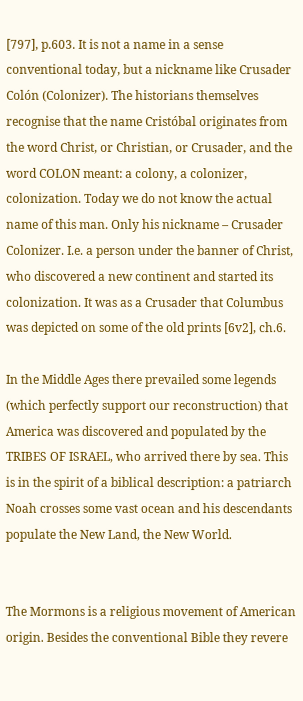[797], p.603. It is not a name in a sense conventional today, but a nickname like Crusader Colón (Colonizer). The historians themselves recognise that the name Cristóbal originates from the word Christ, or Christian, or Crusader, and the word COLON meant: a colony, a colonizer, colonization. Today we do not know the actual name of this man. Only his nickname – Crusader Colonizer. I.e. a person under the banner of Christ, who discovered a new continent and started its colonization. It was as a Crusader that Columbus was depicted on some of the old prints [6v2], ch.6.

In the Middle Ages there prevailed some legends (which perfectly support our reconstruction) that America was discovered and populated by the TRIBES OF ISRAEL, who arrived there by sea. This is in the spirit of a biblical description: a patriarch Noah crosses some vast ocean and his descendants populate the New Land, the New World.


The Mormons is a religious movement of American origin. Besides the conventional Bible they revere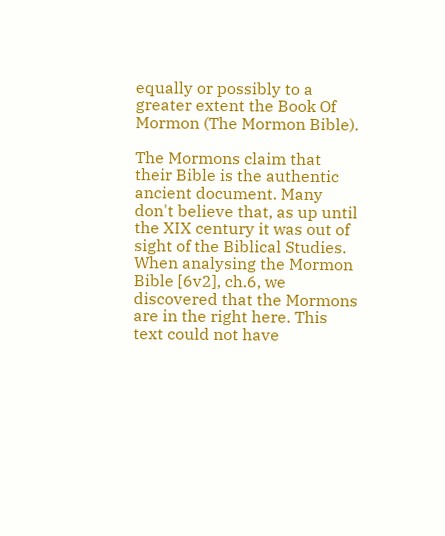equally or possibly to a greater extent the Book Of Mormon (The Mormon Bible).

The Mormons claim that their Bible is the authentic ancient document. Many don't believe that, as up until the XIX century it was out of sight of the Biblical Studies. When analysing the Mormon Bible [6v2], ch.6, we discovered that the Mormons are in the right here. This text could not have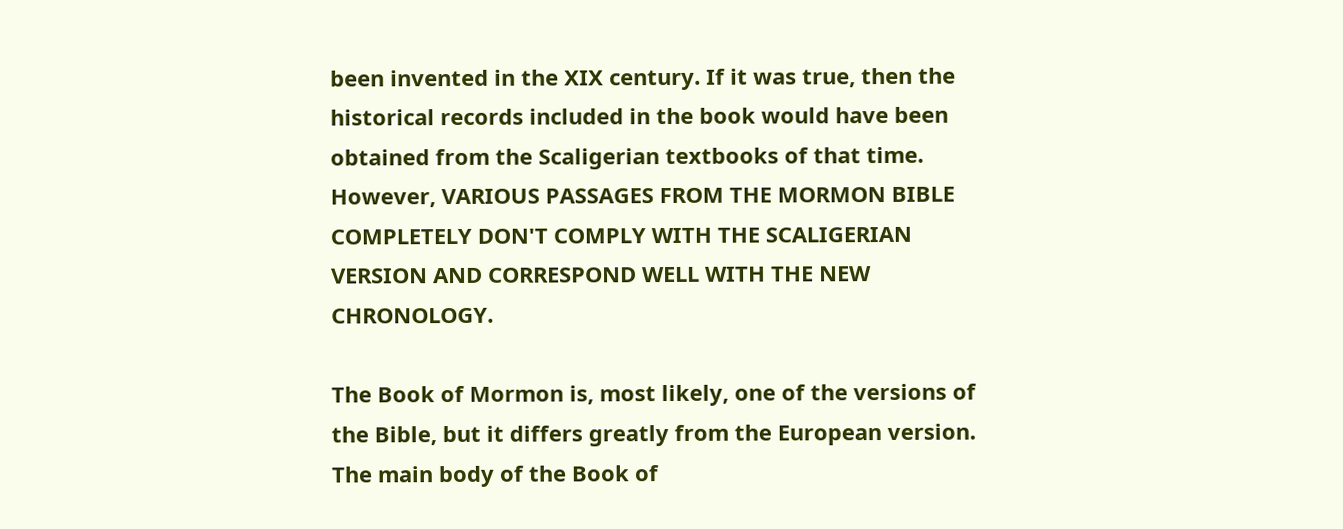been invented in the XIX century. If it was true, then the historical records included in the book would have been obtained from the Scaligerian textbooks of that time. However, VARIOUS PASSAGES FROM THE MORMON BIBLE COMPLETELY DON'T COMPLY WITH THE SCALIGERIAN VERSION AND CORRESPOND WELL WITH THE NEW CHRONOLOGY.

The Book of Mormon is, most likely, one of the versions of the Bible, but it differs greatly from the European version. The main body of the Book of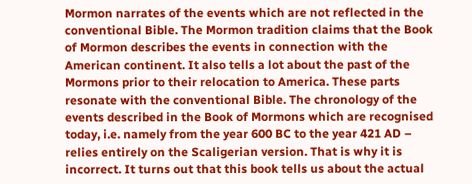Mormon narrates of the events which are not reflected in the conventional Bible. The Mormon tradition claims that the Book of Mormon describes the events in connection with the American continent. It also tells a lot about the past of the Mormons prior to their relocation to America. These parts resonate with the conventional Bible. The chronology of the events described in the Book of Mormons which are recognised today, i.e. namely from the year 600 BC to the year 421 AD – relies entirely on the Scaligerian version. That is why it is incorrect. It turns out that this book tells us about the actual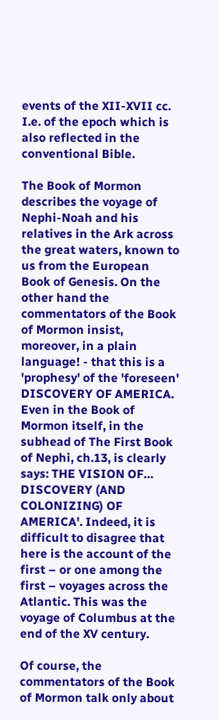events of the XII-XVII cc. I.e. of the epoch which is also reflected in the conventional Bible.

The Book of Mormon describes the voyage of Nephi-Noah and his relatives in the Ark across the great waters, known to us from the European Book of Genesis. On the other hand the commentators of the Book of Mormon insist, moreover, in a plain language! - that this is a 'prophesy' of the 'foreseen' DISCOVERY OF AMERICA. Even in the Book of Mormon itself, in the subhead of The First Book of Nephi, ch.13, is clearly says: THE VISION OF… DISCOVERY (AND COLONIZING) OF AMERICA'. Indeed, it is difficult to disagree that here is the account of the first – or one among the first – voyages across the Atlantic. This was the voyage of Columbus at the end of the XV century.

Of course, the commentators of the Book of Mormon talk only about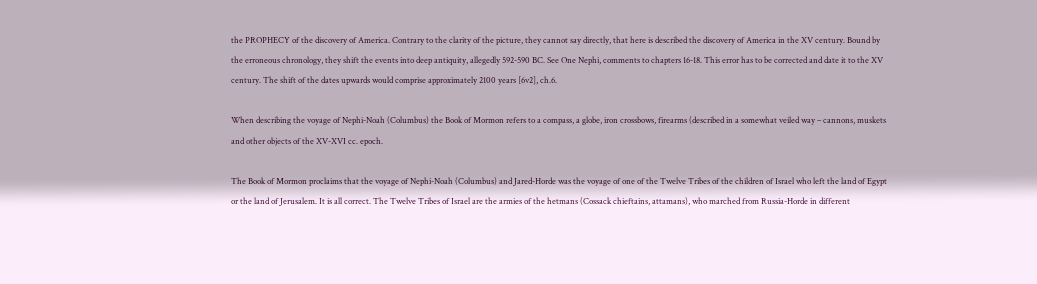the PROPHECY of the discovery of America. Contrary to the clarity of the picture, they cannot say directly, that here is described the discovery of America in the XV century. Bound by the erroneous chronology, they shift the events into deep antiquity, allegedly 592-590 BC. See One Nephi, comments to chapters 16-18. This error has to be corrected and date it to the XV century. The shift of the dates upwards would comprise approximately 2100 years [6v2], ch.6.

When describing the voyage of Nephi-Noah (Columbus) the Book of Mormon refers to a compass, a globe, iron crossbows, firearms (described in a somewhat veiled way – cannons, muskets and other objects of the XV-XVI cc. epoch.

The Book of Mormon proclaims that the voyage of Nephi-Noah (Columbus) and Jared-Horde was the voyage of one of the Twelve Tribes of the children of Israel who left the land of Egypt or the land of Jerusalem. It is all correct. The Twelve Tribes of Israel are the armies of the hetmans (Cossack chieftains, attamans), who marched from Russia-Horde in different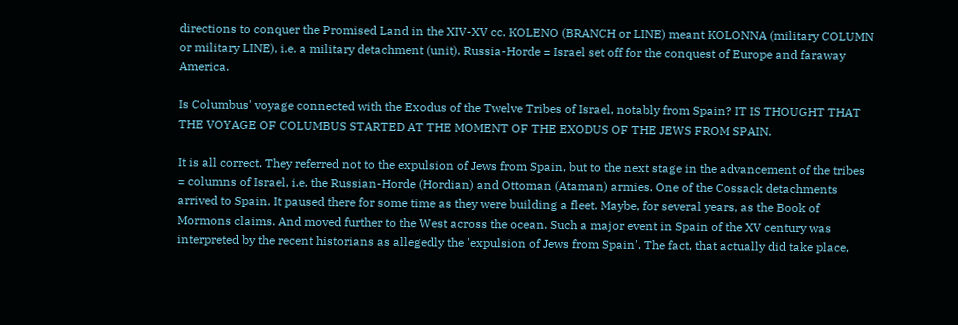directions to conquer the Promised Land in the XIV-XV cc. KOLENO (BRANCH or LINE) meant KOLONNA (military COLUMN or military LINE), i.e. a military detachment (unit). Russia-Horde = Israel set off for the conquest of Europe and faraway America.

Is Columbus' voyage connected with the Exodus of the Twelve Tribes of Israel, notably from Spain? IT IS THOUGHT THAT THE VOYAGE OF COLUMBUS STARTED AT THE MOMENT OF THE EXODUS OF THE JEWS FROM SPAIN.

It is all correct. They referred not to the expulsion of Jews from Spain, but to the next stage in the advancement of the tribes = columns of Israel, i.e. the Russian-Horde (Hordian) and Ottoman (Ataman) armies. One of the Cossack detachments arrived to Spain. It paused there for some time as they were building a fleet. Maybe, for several years, as the Book of Mormons claims. And moved further to the West across the ocean. Such a major event in Spain of the XV century was interpreted by the recent historians as allegedly the 'expulsion of Jews from Spain'. The fact, that actually did take place,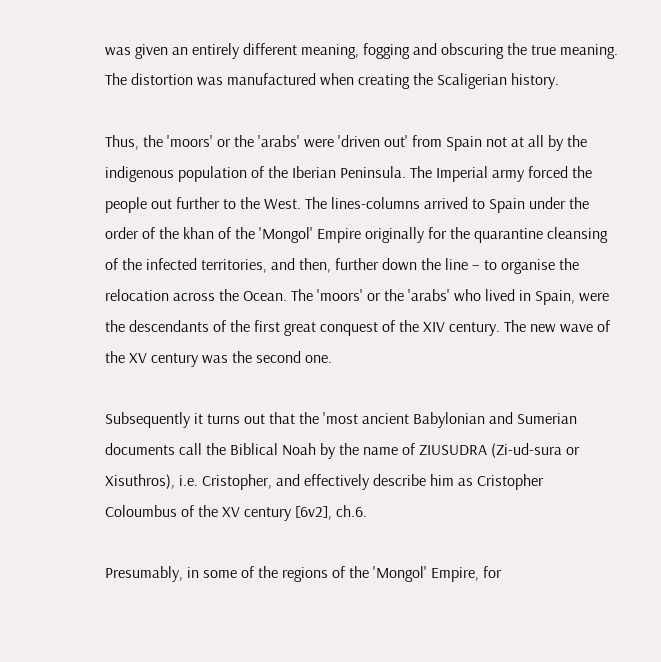was given an entirely different meaning, fogging and obscuring the true meaning. The distortion was manufactured when creating the Scaligerian history.

Thus, the 'moors' or the 'arabs' were 'driven out' from Spain not at all by the indigenous population of the Iberian Peninsula. The Imperial army forced the people out further to the West. The lines-columns arrived to Spain under the order of the khan of the 'Mongol' Empire originally for the quarantine cleansing of the infected territories, and then, further down the line – to organise the relocation across the Ocean. The 'moors' or the 'arabs' who lived in Spain, were the descendants of the first great conquest of the XIV century. The new wave of the XV century was the second one.

Subsequently it turns out that the 'most ancient Babylonian and Sumerian documents call the Biblical Noah by the name of ZIUSUDRA (Zi-ud-sura or Xisuthros), i.e. Cristopher, and effectively describe him as Cristopher Coloumbus of the XV century [6v2], ch.6.

Presumably, in some of the regions of the 'Mongol' Empire, for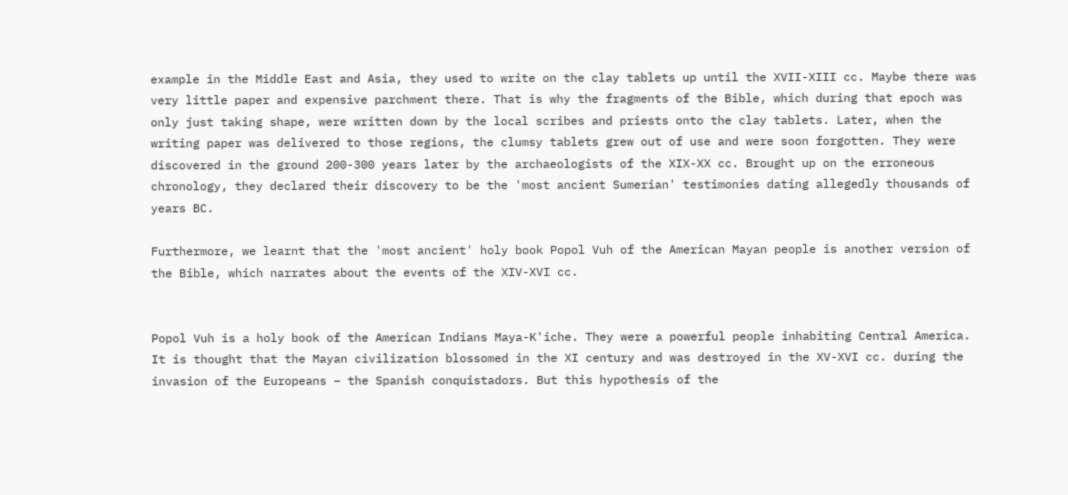example in the Middle East and Asia, they used to write on the clay tablets up until the XVII-XIII cc. Maybe there was very little paper and expensive parchment there. That is why the fragments of the Bible, which during that epoch was only just taking shape, were written down by the local scribes and priests onto the clay tablets. Later, when the writing paper was delivered to those regions, the clumsy tablets grew out of use and were soon forgotten. They were discovered in the ground 200-300 years later by the archaeologists of the XIX-XX cc. Brought up on the erroneous chronology, they declared their discovery to be the 'most ancient Sumerian' testimonies dating allegedly thousands of years BC.

Furthermore, we learnt that the 'most ancient' holy book Popol Vuh of the American Mayan people is another version of the Bible, which narrates about the events of the XIV-XVI cc.


Popol Vuh is a holy book of the American Indians Maya-K'iche. They were a powerful people inhabiting Central America. It is thought that the Mayan civilization blossomed in the XI century and was destroyed in the XV-XVI cc. during the invasion of the Europeans – the Spanish conquistadors. But this hypothesis of the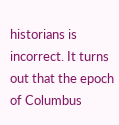historians is incorrect. It turns out that the epoch of Columbus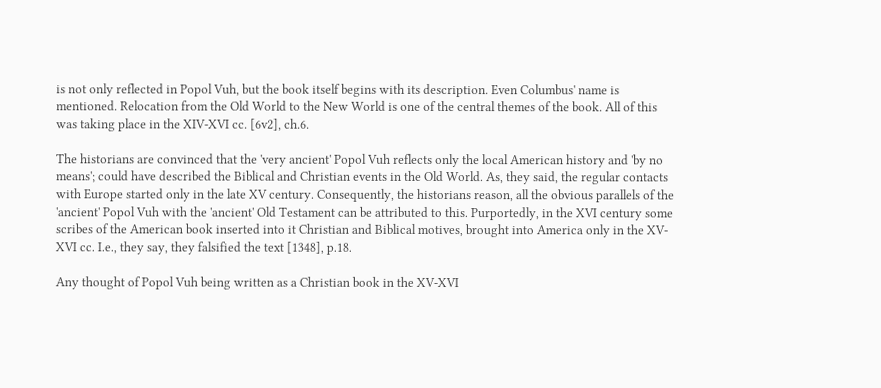is not only reflected in Popol Vuh, but the book itself begins with its description. Even Columbus' name is mentioned. Relocation from the Old World to the New World is one of the central themes of the book. All of this was taking place in the XIV-XVI cc. [6v2], ch.6.

The historians are convinced that the 'very ancient' Popol Vuh reflects only the local American history and 'by no means'; could have described the Biblical and Christian events in the Old World. As, they said, the regular contacts with Europe started only in the late XV century. Consequently, the historians reason, all the obvious parallels of the 'ancient' Popol Vuh with the 'ancient' Old Testament can be attributed to this. Purportedly, in the XVI century some scribes of the American book inserted into it Christian and Biblical motives, brought into America only in the XV-XVI cc. I.e., they say, they falsified the text [1348], p.18.

Any thought of Popol Vuh being written as a Christian book in the XV-XVI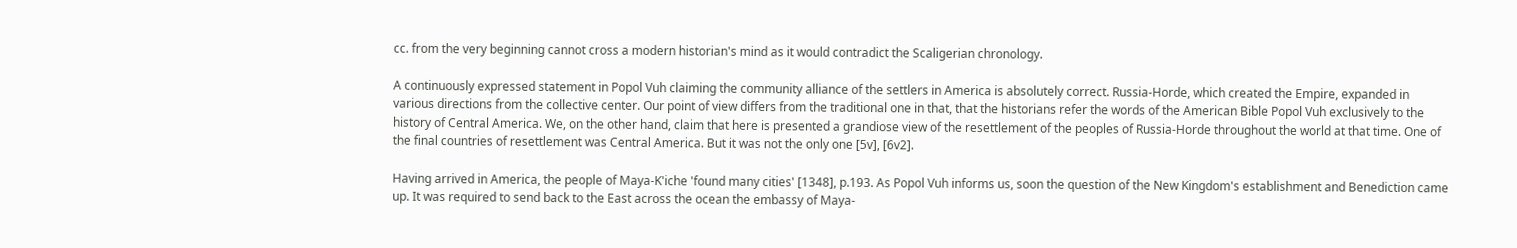cc. from the very beginning cannot cross a modern historian's mind as it would contradict the Scaligerian chronology.

A continuously expressed statement in Popol Vuh claiming the community alliance of the settlers in America is absolutely correct. Russia-Horde, which created the Empire, expanded in various directions from the collective center. Our point of view differs from the traditional one in that, that the historians refer the words of the American Bible Popol Vuh exclusively to the history of Central America. We, on the other hand, claim that here is presented a grandiose view of the resettlement of the peoples of Russia-Horde throughout the world at that time. One of the final countries of resettlement was Central America. But it was not the only one [5v], [6v2].

Having arrived in America, the people of Maya-K'iche 'found many cities' [1348], p.193. As Popol Vuh informs us, soon the question of the New Kingdom's establishment and Benediction came up. It was required to send back to the East across the ocean the embassy of Maya-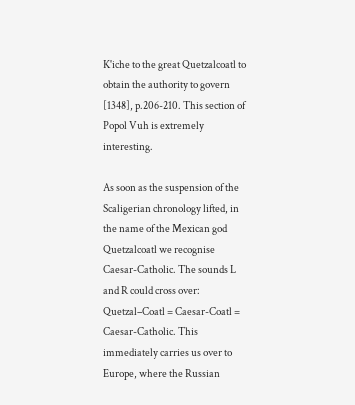K'iche to the great Quetzalcoatl to obtain the authority to govern [1348], p.206-210. This section of Popol Vuh is extremely interesting.

As soon as the suspension of the Scaligerian chronology lifted, in the name of the Mexican god Quetzalcoatl we recognise Caesar-Catholic. The sounds L and R could cross over: Quetzal–Coatl = Caesar-Coatl = Caesar-Catholic. This immediately carries us over to Europe, where the Russian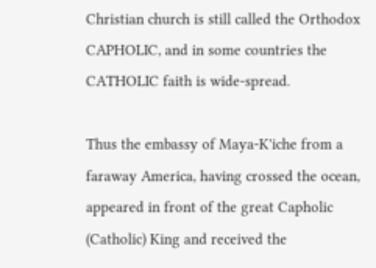Christian church is still called the Orthodox CAPHOLIC, and in some countries the CATHOLIC faith is wide-spread.

Thus the embassy of Maya-K'iche from a faraway America, having crossed the ocean, appeared in front of the great Capholic (Catholic) King and received the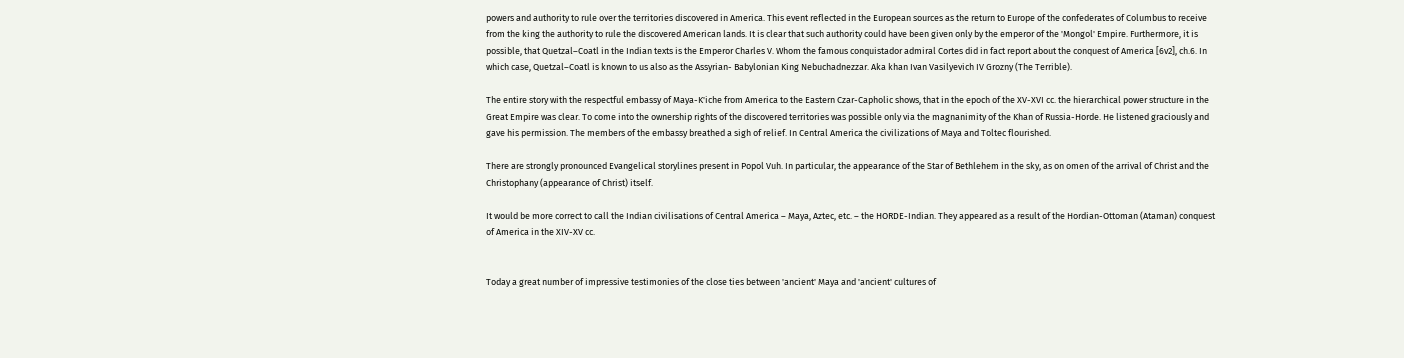powers and authority to rule over the territories discovered in America. This event reflected in the European sources as the return to Europe of the confederates of Columbus to receive from the king the authority to rule the discovered American lands. It is clear that such authority could have been given only by the emperor of the 'Mongol' Empire. Furthermore, it is possible, that Quetzal–Coatl in the Indian texts is the Emperor Charles V. Whom the famous conquistador admiral Cortes did in fact report about the conquest of America [6v2], ch.6. In which case, Quetzal–Coatl is known to us also as the Assyrian- Babylonian King Nebuchadnezzar. Aka khan Ivan Vasilyevich IV Grozny (The Terrible).

The entire story with the respectful embassy of Maya-K'iche from America to the Eastern Czar-Capholic shows, that in the epoch of the XV-XVI cc. the hierarchical power structure in the Great Empire was clear. To come into the ownership rights of the discovered territories was possible only via the magnanimity of the Khan of Russia-Horde. He listened graciously and gave his permission. The members of the embassy breathed a sigh of relief. In Central America the civilizations of Maya and Toltec flourished.

There are strongly pronounced Evangelical storylines present in Popol Vuh. In particular, the appearance of the Star of Bethlehem in the sky, as on omen of the arrival of Christ and the Christophany (appearance of Christ) itself.

It would be more correct to call the Indian civilisations of Central America – Maya, Aztec, etc. – the HORDE-Indian. They appeared as a result of the Hordian-Ottoman (Ataman) conquest of America in the XIV-XV cc.


Today a great number of impressive testimonies of the close ties between 'ancient' Maya and 'ancient' cultures of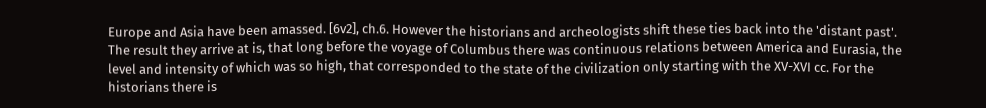Europe and Asia have been amassed. [6v2], ch.6. However the historians and archeologists shift these ties back into the 'distant past'. The result they arrive at is, that long before the voyage of Columbus there was continuous relations between America and Eurasia, the level and intensity of which was so high, that corresponded to the state of the civilization only starting with the XV-XVI cc. For the historians there is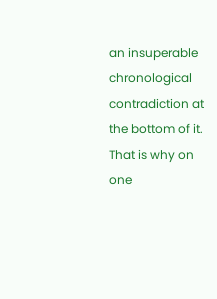an insuperable chronological contradiction at the bottom of it. That is why on one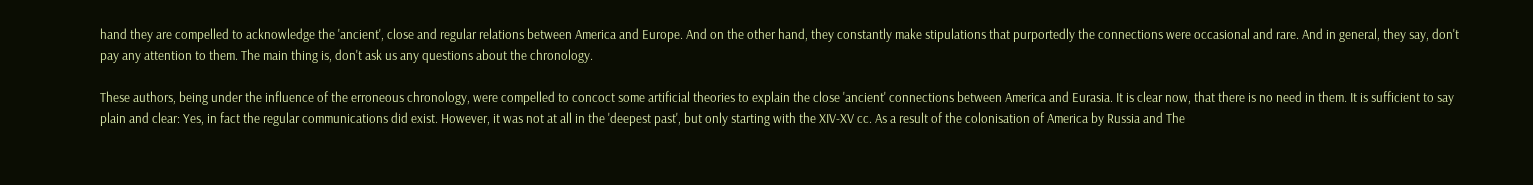hand they are compelled to acknowledge the 'ancient', close and regular relations between America and Europe. And on the other hand, they constantly make stipulations that purportedly the connections were occasional and rare. And in general, they say, don't pay any attention to them. The main thing is, don't ask us any questions about the chronology.

These authors, being under the influence of the erroneous chronology, were compelled to concoct some artificial theories to explain the close 'ancient' connections between America and Eurasia. It is clear now, that there is no need in them. It is sufficient to say plain and clear: Yes, in fact the regular communications did exist. However, it was not at all in the 'deepest past', but only starting with the XIV-XV cc. As a result of the colonisation of America by Russia and The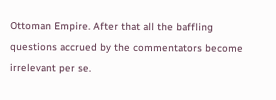Ottoman Empire. After that all the baffling questions accrued by the commentators become irrelevant per se.